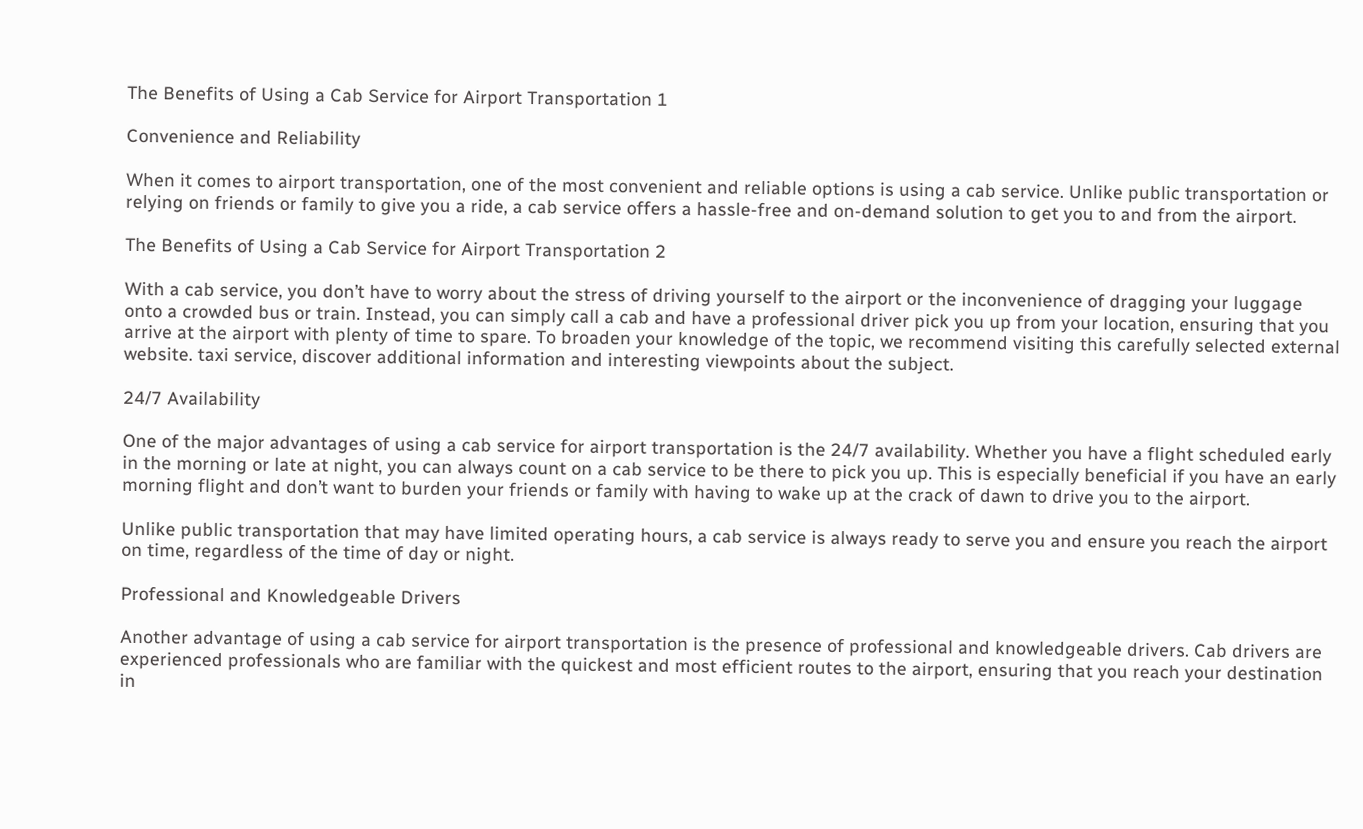The Benefits of Using a Cab Service for Airport Transportation 1

Convenience and Reliability

When it comes to airport transportation, one of the most convenient and reliable options is using a cab service. Unlike public transportation or relying on friends or family to give you a ride, a cab service offers a hassle-free and on-demand solution to get you to and from the airport.

The Benefits of Using a Cab Service for Airport Transportation 2

With a cab service, you don’t have to worry about the stress of driving yourself to the airport or the inconvenience of dragging your luggage onto a crowded bus or train. Instead, you can simply call a cab and have a professional driver pick you up from your location, ensuring that you arrive at the airport with plenty of time to spare. To broaden your knowledge of the topic, we recommend visiting this carefully selected external website. taxi service, discover additional information and interesting viewpoints about the subject.

24/7 Availability

One of the major advantages of using a cab service for airport transportation is the 24/7 availability. Whether you have a flight scheduled early in the morning or late at night, you can always count on a cab service to be there to pick you up. This is especially beneficial if you have an early morning flight and don’t want to burden your friends or family with having to wake up at the crack of dawn to drive you to the airport.

Unlike public transportation that may have limited operating hours, a cab service is always ready to serve you and ensure you reach the airport on time, regardless of the time of day or night.

Professional and Knowledgeable Drivers

Another advantage of using a cab service for airport transportation is the presence of professional and knowledgeable drivers. Cab drivers are experienced professionals who are familiar with the quickest and most efficient routes to the airport, ensuring that you reach your destination in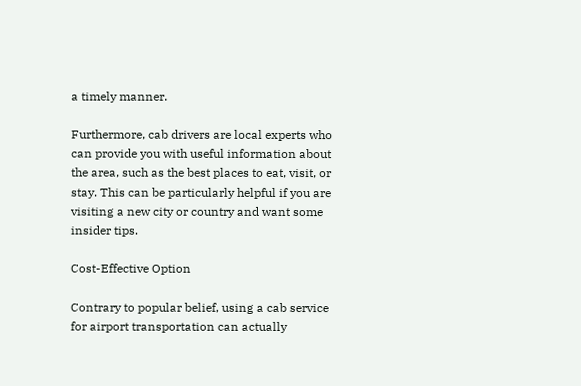a timely manner.

Furthermore, cab drivers are local experts who can provide you with useful information about the area, such as the best places to eat, visit, or stay. This can be particularly helpful if you are visiting a new city or country and want some insider tips.

Cost-Effective Option

Contrary to popular belief, using a cab service for airport transportation can actually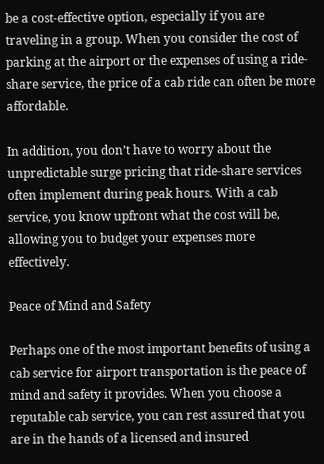be a cost-effective option, especially if you are traveling in a group. When you consider the cost of parking at the airport or the expenses of using a ride-share service, the price of a cab ride can often be more affordable.

In addition, you don’t have to worry about the unpredictable surge pricing that ride-share services often implement during peak hours. With a cab service, you know upfront what the cost will be, allowing you to budget your expenses more effectively.

Peace of Mind and Safety

Perhaps one of the most important benefits of using a cab service for airport transportation is the peace of mind and safety it provides. When you choose a reputable cab service, you can rest assured that you are in the hands of a licensed and insured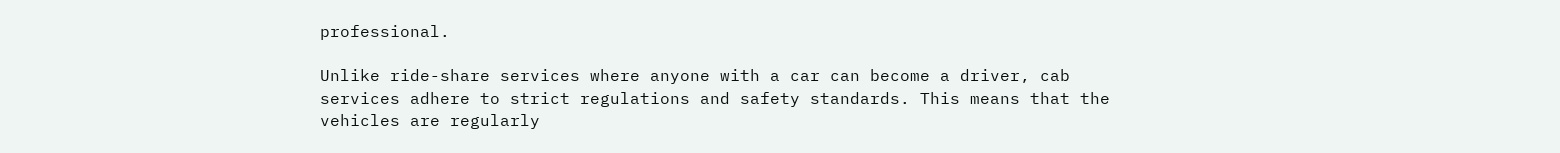professional.

Unlike ride-share services where anyone with a car can become a driver, cab services adhere to strict regulations and safety standards. This means that the vehicles are regularly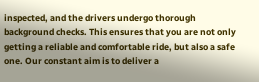inspected, and the drivers undergo thorough background checks. This ensures that you are not only getting a reliable and comfortable ride, but also a safe one. Our constant aim is to deliver a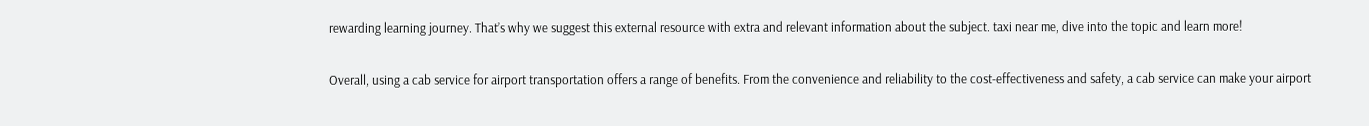rewarding learning journey. That’s why we suggest this external resource with extra and relevant information about the subject. taxi near me, dive into the topic and learn more!

Overall, using a cab service for airport transportation offers a range of benefits. From the convenience and reliability to the cost-effectiveness and safety, a cab service can make your airport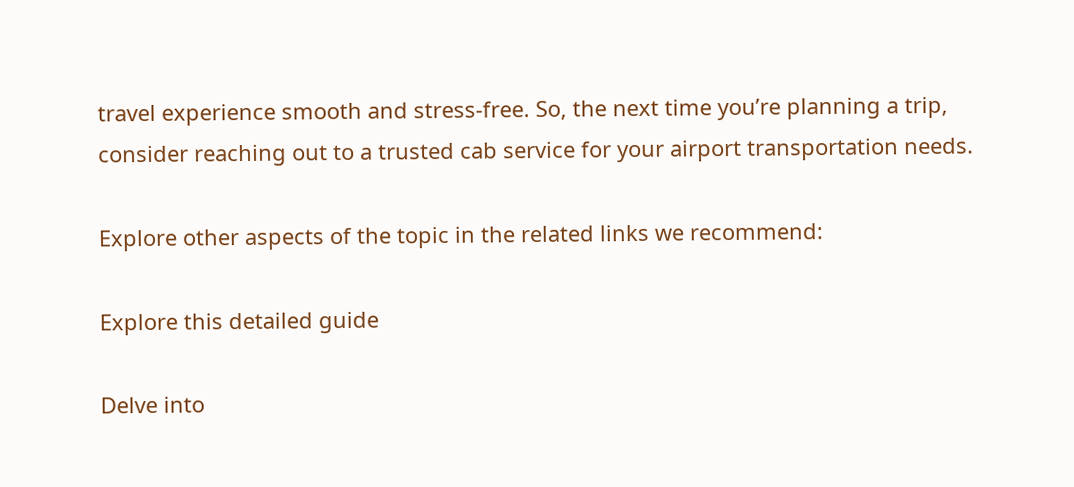travel experience smooth and stress-free. So, the next time you’re planning a trip, consider reaching out to a trusted cab service for your airport transportation needs.

Explore other aspects of the topic in the related links we recommend:

Explore this detailed guide

Delve into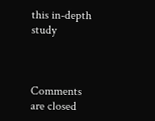this in-depth study



Comments are closed